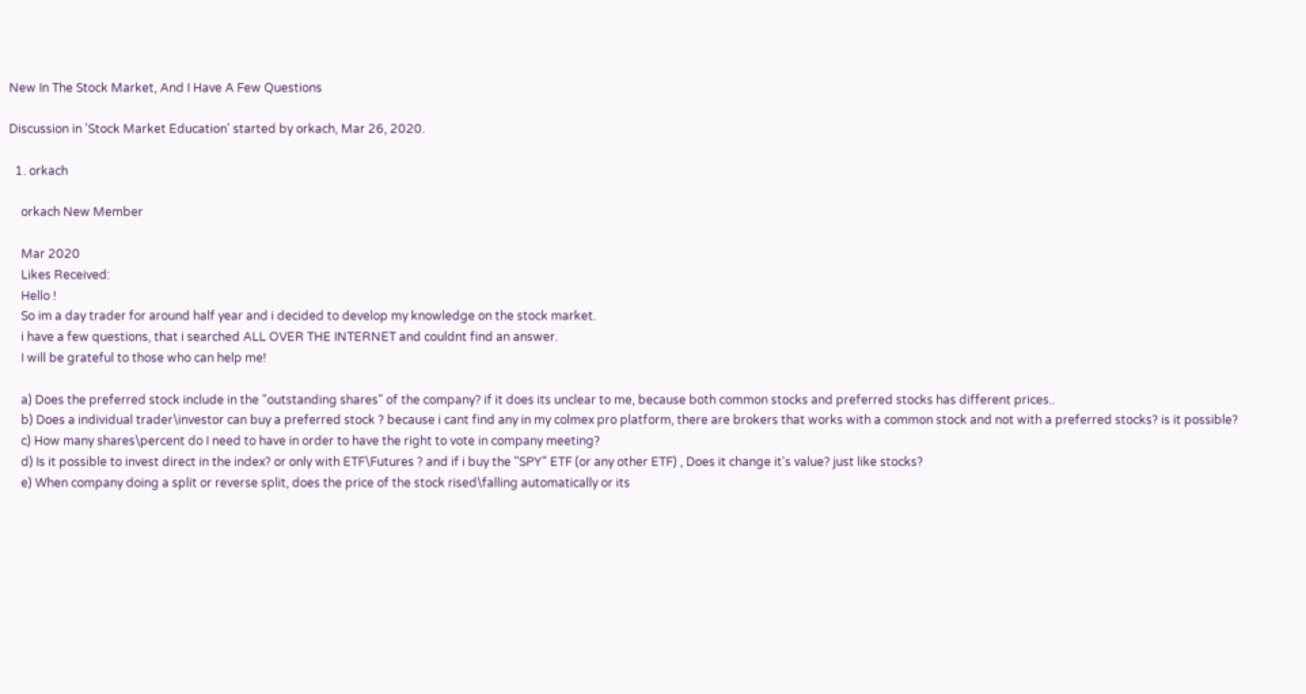New In The Stock Market, And I Have A Few Questions

Discussion in 'Stock Market Education' started by orkach, Mar 26, 2020.

  1. orkach

    orkach New Member

    Mar 2020
    Likes Received:
    Hello !
    So im a day trader for around half year and i decided to develop my knowledge on the stock market.
    i have a few questions, that i searched ALL OVER THE INTERNET and couldnt find an answer.
    I will be grateful to those who can help me!

    a) Does the preferred stock include in the "outstanding shares" of the company? if it does its unclear to me, because both common stocks and preferred stocks has different prices..
    b) Does a individual trader\investor can buy a preferred stock ? because i cant find any in my colmex pro platform, there are brokers that works with a common stock and not with a preferred stocks? is it possible?
    c) How many shares\percent do I need to have in order to have the right to vote in company meeting?
    d) Is it possible to invest direct in the index? or only with ETF\Futures ? and if i buy the "SPY" ETF (or any other ETF) , Does it change it's value? just like stocks?
    e) When company doing a split or reverse split, does the price of the stock rised\falling automatically or its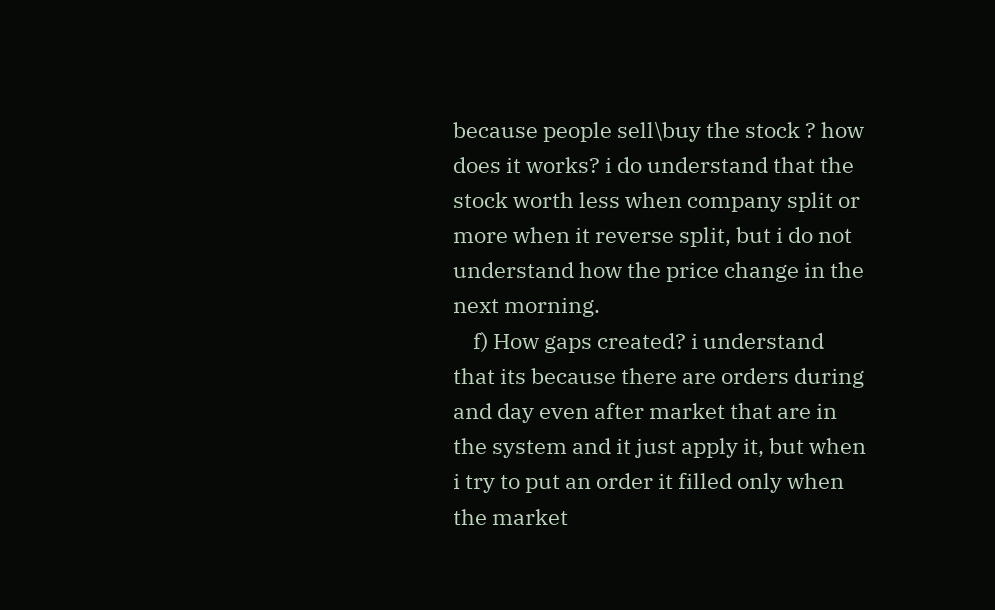because people sell\buy the stock ? how does it works? i do understand that the stock worth less when company split or more when it reverse split, but i do not understand how the price change in the next morning.
    f) How gaps created? i understand that its because there are orders during and day even after market that are in the system and it just apply it, but when i try to put an order it filled only when the market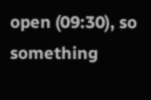open (09:30), so something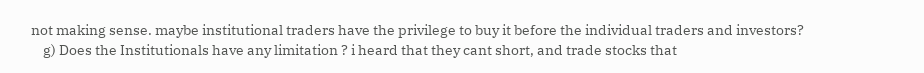not making sense. maybe institutional traders have the privilege to buy it before the individual traders and investors?
    g) Does the Institutionals have any limitation ? i heard that they cant short, and trade stocks that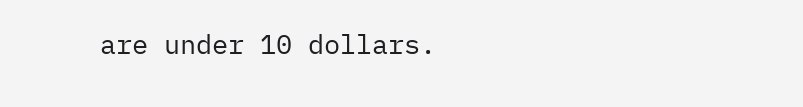are under 10 dollars.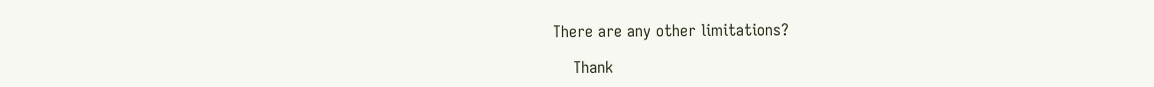There are any other limitations?

    Thank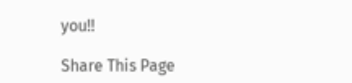you!!

Share This Page